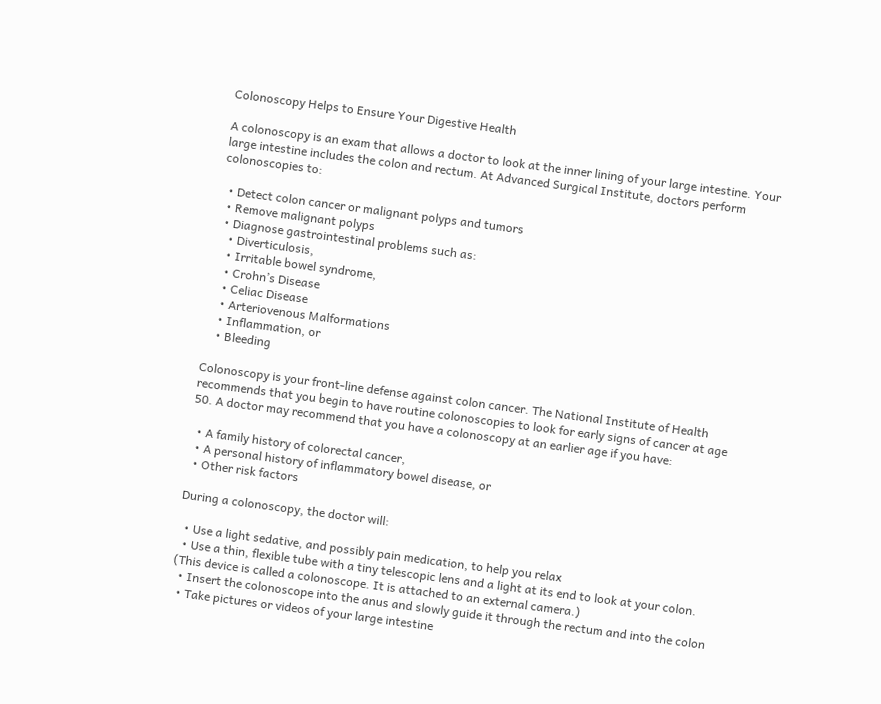Colonoscopy Helps to Ensure Your Digestive Health

A colonoscopy is an exam that allows a doctor to look at the inner lining of your large intestine. Your large intestine includes the colon and rectum. At Advanced Surgical Institute, doctors perform colonoscopies to:

  • Detect colon cancer or malignant polyps and tumors
  • Remove malignant polyps
  • Diagnose gastrointestinal problems such as:
    • Diverticulosis,
    • Irritable bowel syndrome,
    • Crohn’s Disease
    • Celiac Disease
    • Arteriovenous Malformations
    • Inflammation, or
    • Bleeding

Colonoscopy is your front-line defense against colon cancer. The National Institute of Health recommends that you begin to have routine colonoscopies to look for early signs of cancer at age 50. A doctor may recommend that you have a colonoscopy at an earlier age if you have:

  • A family history of colorectal cancer,
  • A personal history of inflammatory bowel disease, or
  • Other risk factors

During a colonoscopy, the doctor will:

  • Use a light sedative, and possibly pain medication, to help you relax
  • Use a thin, flexible tube with a tiny telescopic lens and a light at its end to look at your colon. (This device is called a colonoscope. It is attached to an external camera.)
  • Insert the colonoscope into the anus and slowly guide it through the rectum and into the colon
  • Take pictures or videos of your large intestine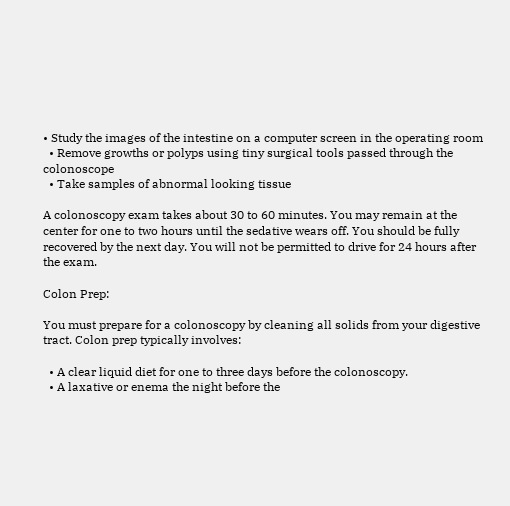• Study the images of the intestine on a computer screen in the operating room
  • Remove growths or polyps using tiny surgical tools passed through the colonoscope
  • Take samples of abnormal looking tissue

A colonoscopy exam takes about 30 to 60 minutes. You may remain at the center for one to two hours until the sedative wears off. You should be fully recovered by the next day. You will not be permitted to drive for 24 hours after the exam.

Colon Prep:

You must prepare for a colonoscopy by cleaning all solids from your digestive tract. Colon prep typically involves:

  • A clear liquid diet for one to three days before the colonoscopy.
  • A laxative or enema the night before the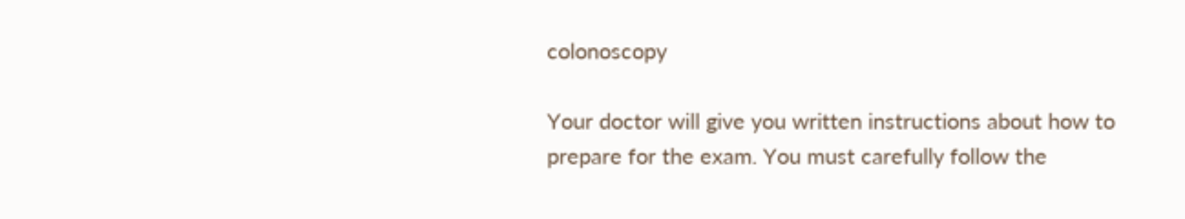colonoscopy

Your doctor will give you written instructions about how to prepare for the exam. You must carefully follow the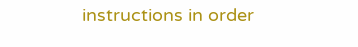instructions in order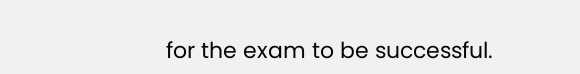for the exam to be successful.